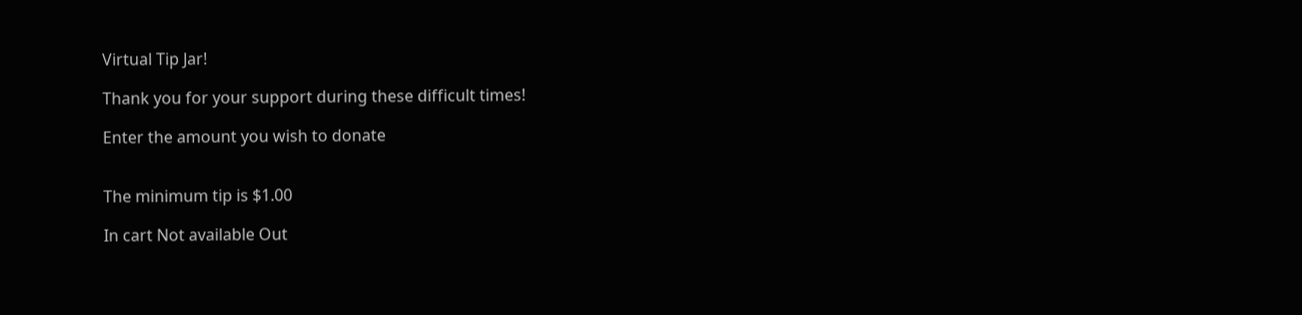Virtual Tip Jar!

Thank you for your support during these difficult times!

Enter the amount you wish to donate


The minimum tip is $1.00

In cart Not available Out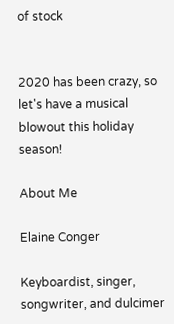of stock


2020 has been crazy, so let's have a musical blowout this holiday season!

About Me

Elaine Conger

Keyboardist, singer, songwriter, and dulcimer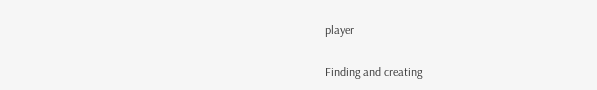player

Finding and creating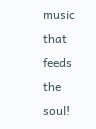music that feeds the soul!